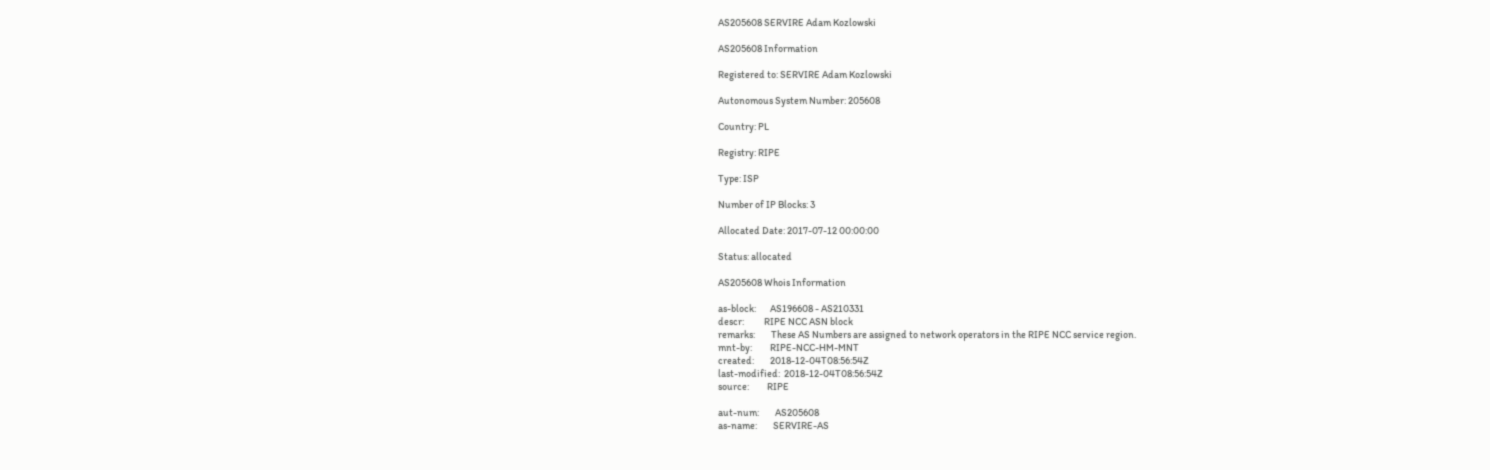AS205608 SERVIRE Adam Kozlowski

AS205608 Information

Registered to: SERVIRE Adam Kozlowski

Autonomous System Number: 205608

Country: PL

Registry: RIPE

Type: ISP

Number of IP Blocks: 3

Allocated Date: 2017-07-12 00:00:00

Status: allocated

AS205608 Whois Information

as-block:       AS196608 - AS210331
descr:          RIPE NCC ASN block
remarks:        These AS Numbers are assigned to network operators in the RIPE NCC service region.
mnt-by:         RIPE-NCC-HM-MNT
created:        2018-12-04T08:56:54Z
last-modified:  2018-12-04T08:56:54Z
source:         RIPE

aut-num:        AS205608
as-name:        SERVIRE-AS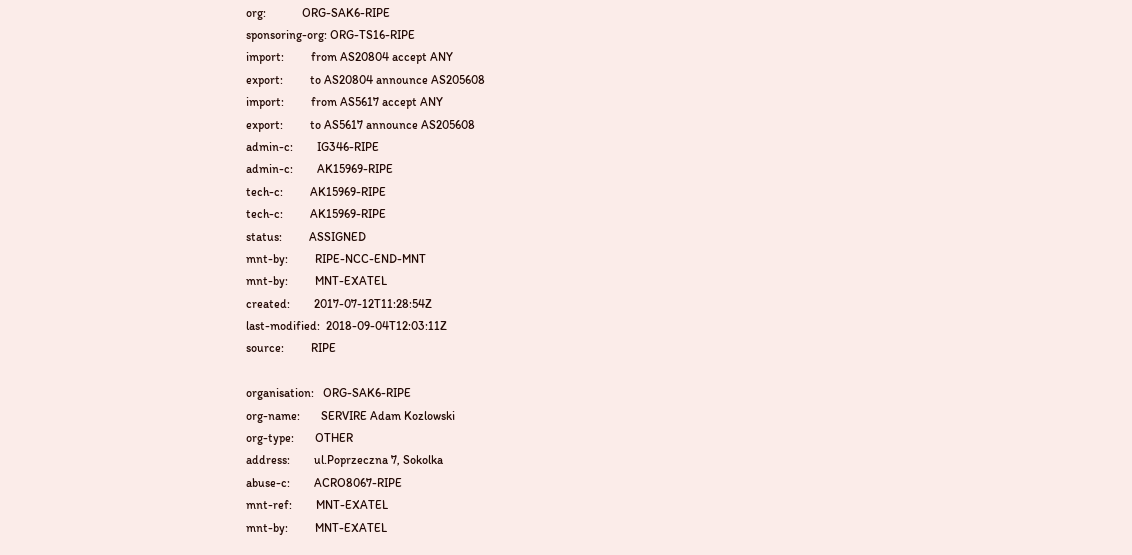org:            ORG-SAK6-RIPE
sponsoring-org: ORG-TS16-RIPE
import:         from AS20804 accept ANY
export:         to AS20804 announce AS205608
import:         from AS5617 accept ANY
export:         to AS5617 announce AS205608
admin-c:        IG346-RIPE
admin-c:        AK15969-RIPE
tech-c:         AK15969-RIPE
tech-c:         AK15969-RIPE
status:         ASSIGNED
mnt-by:         RIPE-NCC-END-MNT
mnt-by:         MNT-EXATEL
created:        2017-07-12T11:28:54Z
last-modified:  2018-09-04T12:03:11Z
source:         RIPE

organisation:   ORG-SAK6-RIPE
org-name:       SERVIRE Adam Kozlowski
org-type:       OTHER
address:        ul.Poprzeczna 7, Sokolka
abuse-c:        ACRO8067-RIPE
mnt-ref:        MNT-EXATEL
mnt-by:         MNT-EXATEL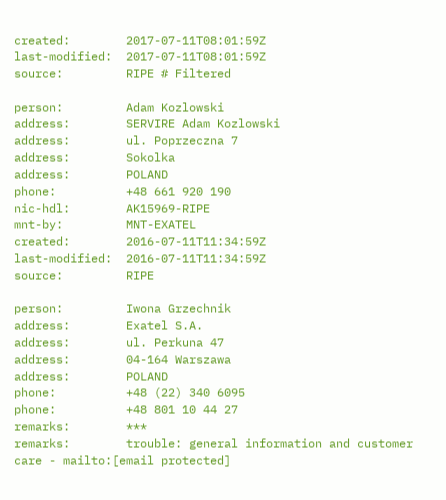created:        2017-07-11T08:01:59Z
last-modified:  2017-07-11T08:01:59Z
source:         RIPE # Filtered

person:         Adam Kozlowski
address:        SERVIRE Adam Kozlowski
address:        ul. Poprzeczna 7
address:        Sokolka
address:        POLAND
phone:          +48 661 920 190
nic-hdl:        AK15969-RIPE
mnt-by:         MNT-EXATEL
created:        2016-07-11T11:34:59Z
last-modified:  2016-07-11T11:34:59Z
source:         RIPE

person:         Iwona Grzechnik
address:        Exatel S.A.
address:        ul. Perkuna 47
address:        04-164 Warszawa
address:        POLAND
phone:          +48 (22) 340 6095
phone:          +48 801 10 44 27
remarks:        ***
remarks:        trouble: general information and customer care - mailto:[email protected]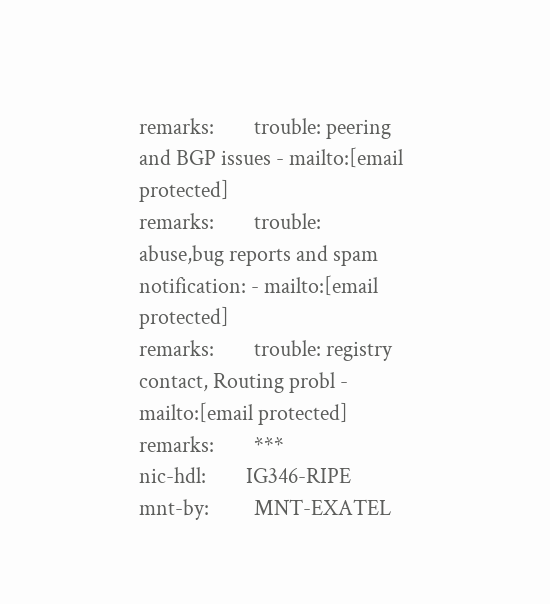remarks:        trouble: peering and BGP issues - mailto:[email protected]
remarks:        trouble: abuse,bug reports and spam notification: - mailto:[email protected]
remarks:        trouble: registry contact, Routing probl - mailto:[email protected]
remarks:        ***
nic-hdl:        IG346-RIPE
mnt-by:         MNT-EXATEL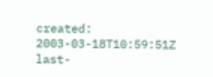created:        2003-03-18T10:59:51Z
last-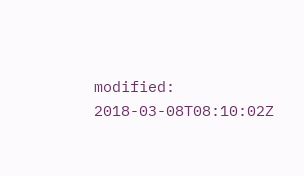modified:  2018-03-08T08:10:02Z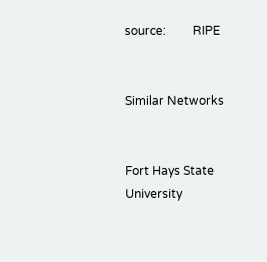source:         RIPE


Similar Networks


Fort Hays State University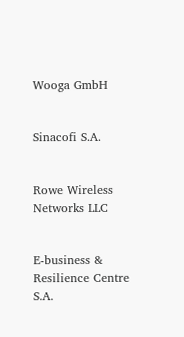Wooga GmbH


Sinacofi S.A.


Rowe Wireless Networks LLC


E-business & Resilience Centre S.A.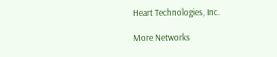Heart Technologies, Inc.

More Networks